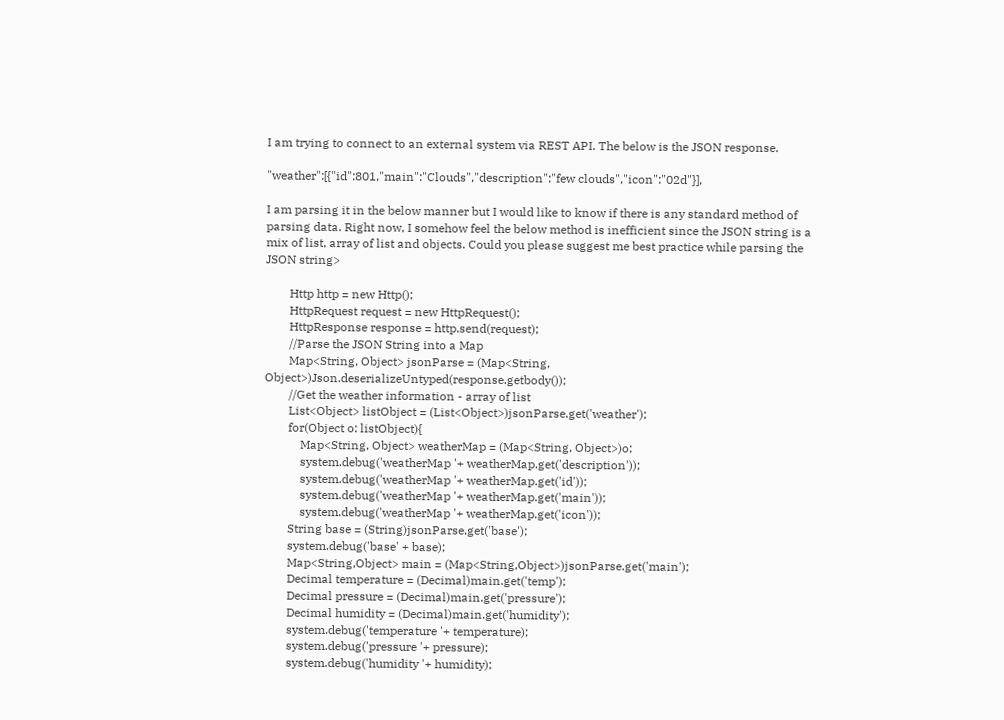I am trying to connect to an external system via REST API. The below is the JSON response.

"weather":[{"id":801,"main":"Clouds","description":"few clouds","icon":"02d"}],

I am parsing it in the below manner but I would like to know if there is any standard method of parsing data. Right now, I somehow feel the below method is inefficient since the JSON string is a mix of list, array of list and objects. Could you please suggest me best practice while parsing the JSON string>

        Http http = new Http();
        HttpRequest request = new HttpRequest();
        HttpResponse response = http.send(request);
        //Parse the JSON String into a Map
        Map<String, Object> jsonParse = (Map<String, Object>)Json.deserializeUntyped(response.getbody());
        //Get the weather information - array of list
        List<Object> listObject = (List<Object>)jsonParse.get('weather');
        for(Object o: listObject){
            Map<String, Object> weatherMap = (Map<String, Object>)o;
            system.debug('weatherMap '+ weatherMap.get('description'));
            system.debug('weatherMap '+ weatherMap.get('id'));
            system.debug('weatherMap '+ weatherMap.get('main'));
            system.debug('weatherMap '+ weatherMap.get('icon'));
        String base = (String)jsonParse.get('base');
        system.debug('base' + base);
        Map<String,Object> main = (Map<String,Object>)jsonParse.get('main');
        Decimal temperature = (Decimal)main.get('temp');
        Decimal pressure = (Decimal)main.get('pressure');
        Decimal humidity = (Decimal)main.get('humidity');
        system.debug('temperature '+ temperature);
        system.debug('pressure '+ pressure);
        system.debug('humidity '+ humidity);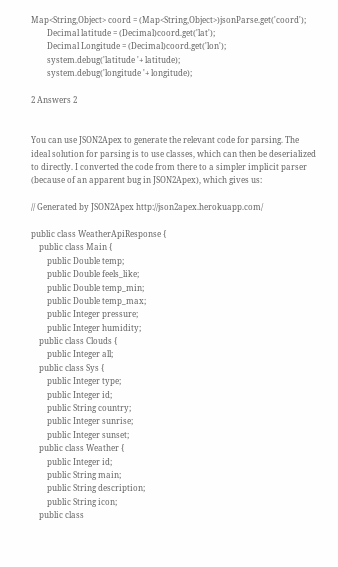Map<String,Object> coord = (Map<String,Object>)jsonParse.get('coord');
        Decimal latitude = (Decimal)coord.get('lat');
        Decimal Longitude = (Decimal)coord.get('lon');
        system.debug('latitude '+ latitude);
        system.debug('longitude '+ longitude);

2 Answers 2


You can use JSON2Apex to generate the relevant code for parsing. The ideal solution for parsing is to use classes, which can then be deserialized to directly. I converted the code from there to a simpler implicit parser (because of an apparent bug in JSON2Apex), which gives us:

// Generated by JSON2Apex http://json2apex.herokuapp.com/

public class WeatherApiResponse {
    public class Main {
        public Double temp;
        public Double feels_like;
        public Double temp_min;
        public Double temp_max;
        public Integer pressure;
        public Integer humidity;
    public class Clouds {
        public Integer all;
    public class Sys {
        public Integer type;
        public Integer id;
        public String country;
        public Integer sunrise;
        public Integer sunset;
    public class Weather {
        public Integer id;
        public String main;
        public String description;
        public String icon;
    public class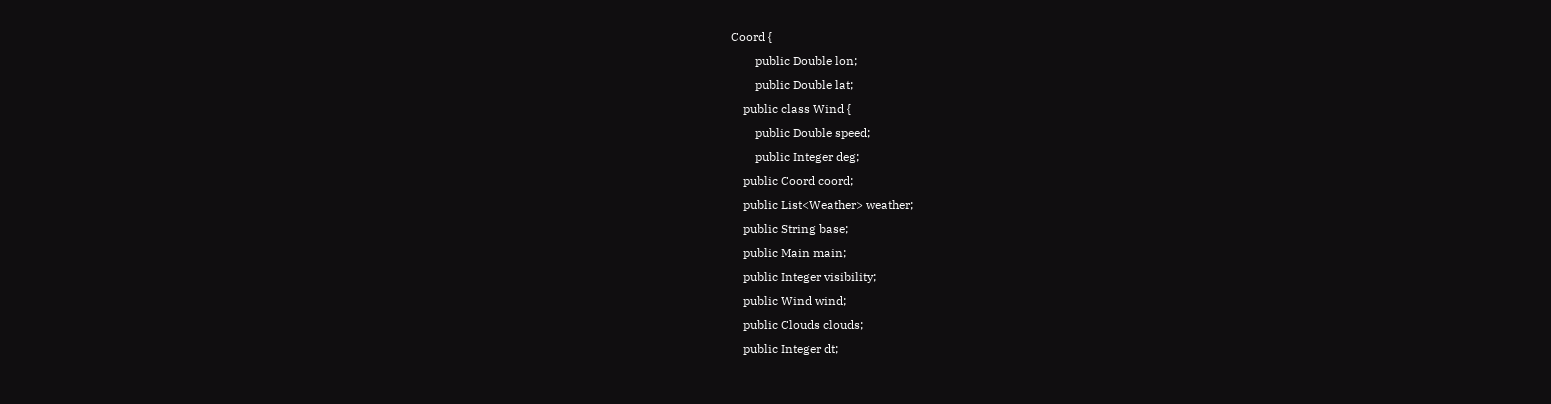Coord {
        public Double lon;
        public Double lat;
    public class Wind {
        public Double speed;
        public Integer deg;
    public Coord coord;
    public List<Weather> weather;
    public String base;
    public Main main;
    public Integer visibility;
    public Wind wind;
    public Clouds clouds;
    public Integer dt;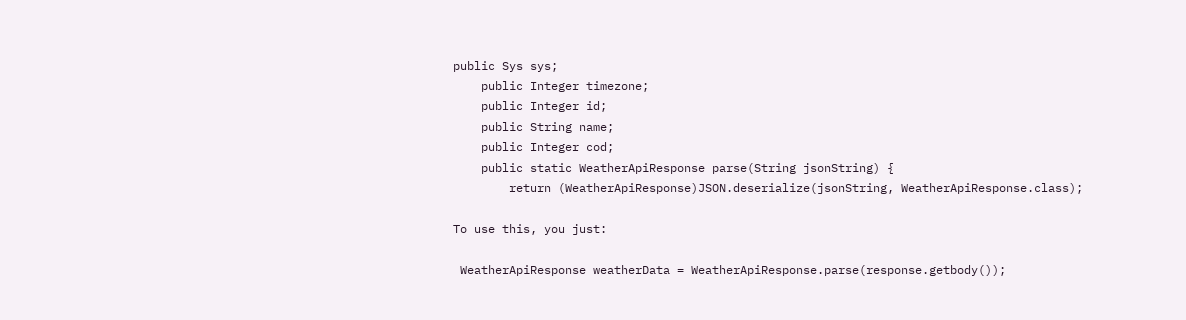public Sys sys;
    public Integer timezone;
    public Integer id;
    public String name;
    public Integer cod;
    public static WeatherApiResponse parse(String jsonString) {
        return (WeatherApiResponse)JSON.deserialize(jsonString, WeatherApiResponse.class);

To use this, you just:

 WeatherApiResponse weatherData = WeatherApiResponse.parse(response.getbody());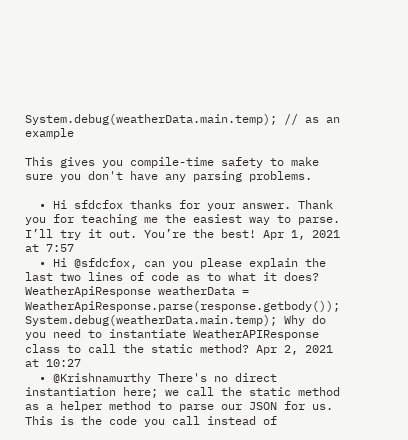System.debug(weatherData.main.temp); // as an example

This gives you compile-time safety to make sure you don't have any parsing problems.

  • Hi sfdcfox thanks for your answer. Thank you for teaching me the easiest way to parse. I’ll try it out. You’re the best! Apr 1, 2021 at 7:57
  • Hi @sfdcfox, can you please explain the last two lines of code as to what it does? WeatherApiResponse weatherData = WeatherApiResponse.parse(response.getbody()); System.debug(weatherData.main.temp); Why do you need to instantiate WeatherAPIResponse class to call the static method? Apr 2, 2021 at 10:27
  • @Krishnamurthy There's no direct instantiation here; we call the static method as a helper method to parse our JSON for us. This is the code you call instead of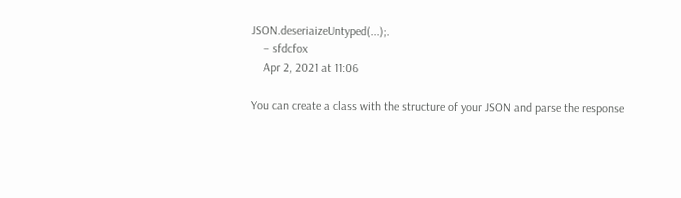JSON.deseriaizeUntyped(...);.
    – sfdcfox
    Apr 2, 2021 at 11:06

You can create a class with the structure of your JSON and parse the response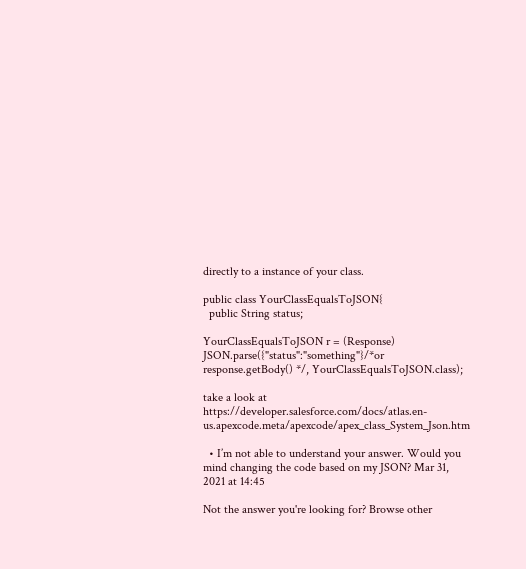directly to a instance of your class.

public class YourClassEqualsToJSON{
  public String status;

YourClassEqualsToJSON r = (Response) JSON.parse({"status":"something"}/*or response.getBody() */, YourClassEqualsToJSON.class);

take a look at https://developer.salesforce.com/docs/atlas.en-us.apexcode.meta/apexcode/apex_class_System_Json.htm

  • I’m not able to understand your answer. Would you mind changing the code based on my JSON? Mar 31, 2021 at 14:45

Not the answer you're looking for? Browse other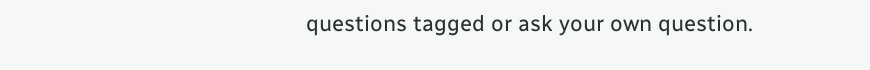questions tagged or ask your own question.